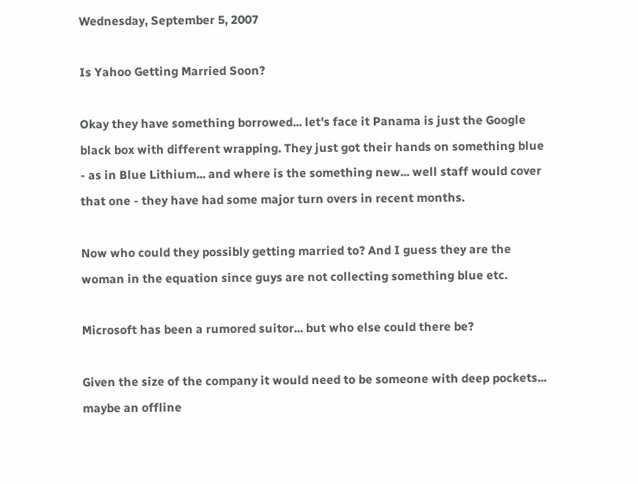Wednesday, September 5, 2007

Is Yahoo Getting Married Soon?

Okay they have something borrowed... let's face it Panama is just the Google black box with different wrapping. They just got their hands on something blue - as in Blue Lithium... and where is the something new... well staff would cover that one - they have had some major turn overs in recent months.

Now who could they possibly getting married to? And I guess they are the woman in the equation since guys are not collecting something blue etc.

Microsoft has been a rumored suitor... but who else could there be?

Given the size of the company it would need to be someone with deep pockets... maybe an offline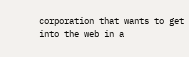corporation that wants to get into the web in a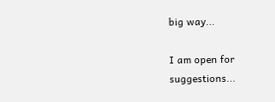big way...

I am open for suggestions...